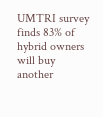UMTRI survey finds 83% of hybrid owners will buy another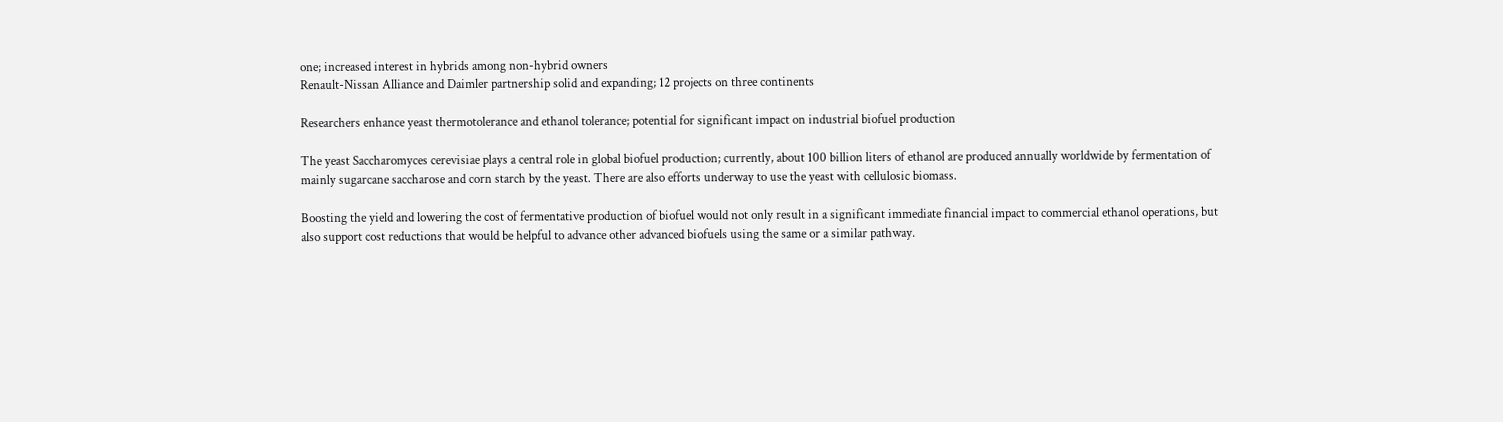one; increased interest in hybrids among non-hybrid owners
Renault-Nissan Alliance and Daimler partnership solid and expanding; 12 projects on three continents

Researchers enhance yeast thermotolerance and ethanol tolerance; potential for significant impact on industrial biofuel production

The yeast Saccharomyces cerevisiae plays a central role in global biofuel production; currently, about 100 billion liters of ethanol are produced annually worldwide by fermentation of mainly sugarcane saccharose and corn starch by the yeast. There are also efforts underway to use the yeast with cellulosic biomass.

Boosting the yield and lowering the cost of fermentative production of biofuel would not only result in a significant immediate financial impact to commercial ethanol operations, but also support cost reductions that would be helpful to advance other advanced biofuels using the same or a similar pathway.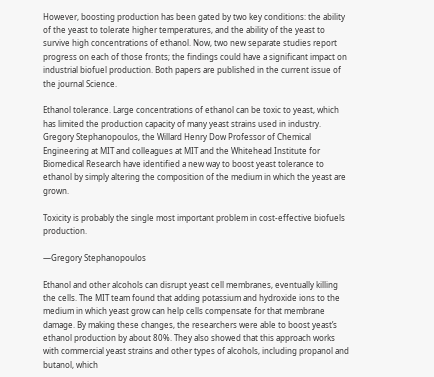However, boosting production has been gated by two key conditions: the ability of the yeast to tolerate higher temperatures, and the ability of the yeast to survive high concentrations of ethanol. Now, two new separate studies report progress on each of those fronts; the findings could have a significant impact on industrial biofuel production. Both papers are published in the current issue of the journal Science.

Ethanol tolerance. Large concentrations of ethanol can be toxic to yeast, which has limited the production capacity of many yeast strains used in industry. Gregory Stephanopoulos, the Willard Henry Dow Professor of Chemical Engineering at MIT and colleagues at MIT and the Whitehead Institute for Biomedical Research have identified a new way to boost yeast tolerance to ethanol by simply altering the composition of the medium in which the yeast are grown.

Toxicity is probably the single most important problem in cost-effective biofuels production.

—Gregory Stephanopoulos

Ethanol and other alcohols can disrupt yeast cell membranes, eventually killing the cells. The MIT team found that adding potassium and hydroxide ions to the medium in which yeast grow can help cells compensate for that membrane damage. By making these changes, the researchers were able to boost yeast’s ethanol production by about 80%. They also showed that this approach works with commercial yeast strains and other types of alcohols, including propanol and butanol, which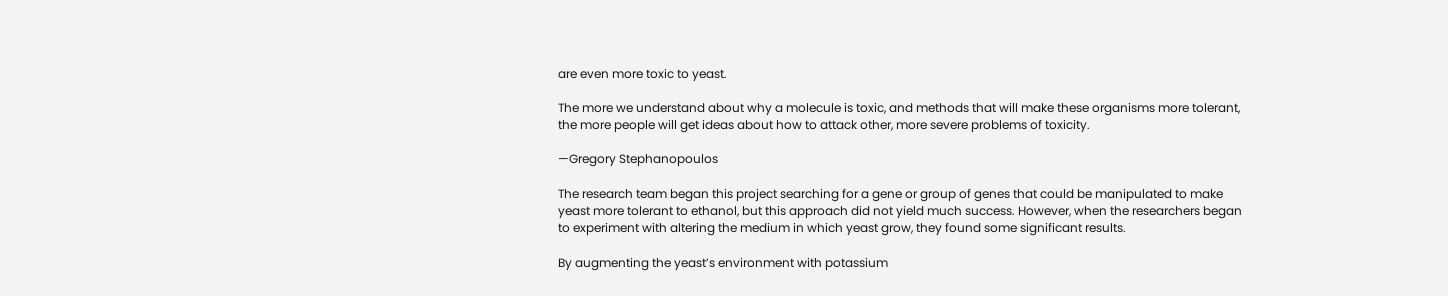are even more toxic to yeast.

The more we understand about why a molecule is toxic, and methods that will make these organisms more tolerant, the more people will get ideas about how to attack other, more severe problems of toxicity.

—Gregory Stephanopoulos

The research team began this project searching for a gene or group of genes that could be manipulated to make yeast more tolerant to ethanol, but this approach did not yield much success. However, when the researchers began to experiment with altering the medium in which yeast grow, they found some significant results.

By augmenting the yeast’s environment with potassium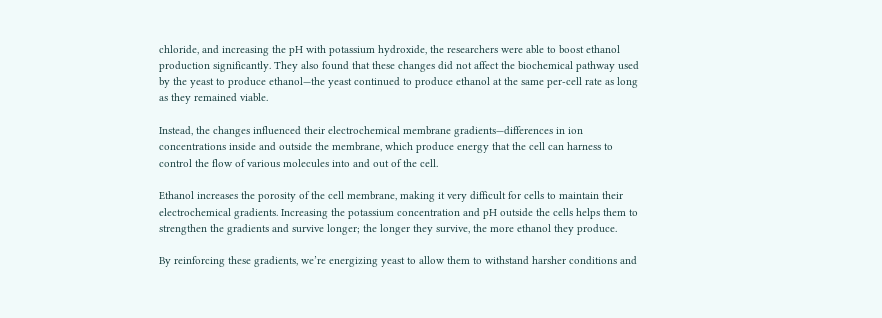chloride, and increasing the pH with potassium hydroxide, the researchers were able to boost ethanol production significantly. They also found that these changes did not affect the biochemical pathway used by the yeast to produce ethanol—the yeast continued to produce ethanol at the same per-cell rate as long as they remained viable.

Instead, the changes influenced their electrochemical membrane gradients—differences in ion concentrations inside and outside the membrane, which produce energy that the cell can harness to control the flow of various molecules into and out of the cell.

Ethanol increases the porosity of the cell membrane, making it very difficult for cells to maintain their electrochemical gradients. Increasing the potassium concentration and pH outside the cells helps them to strengthen the gradients and survive longer; the longer they survive, the more ethanol they produce.

By reinforcing these gradients, we’re energizing yeast to allow them to withstand harsher conditions and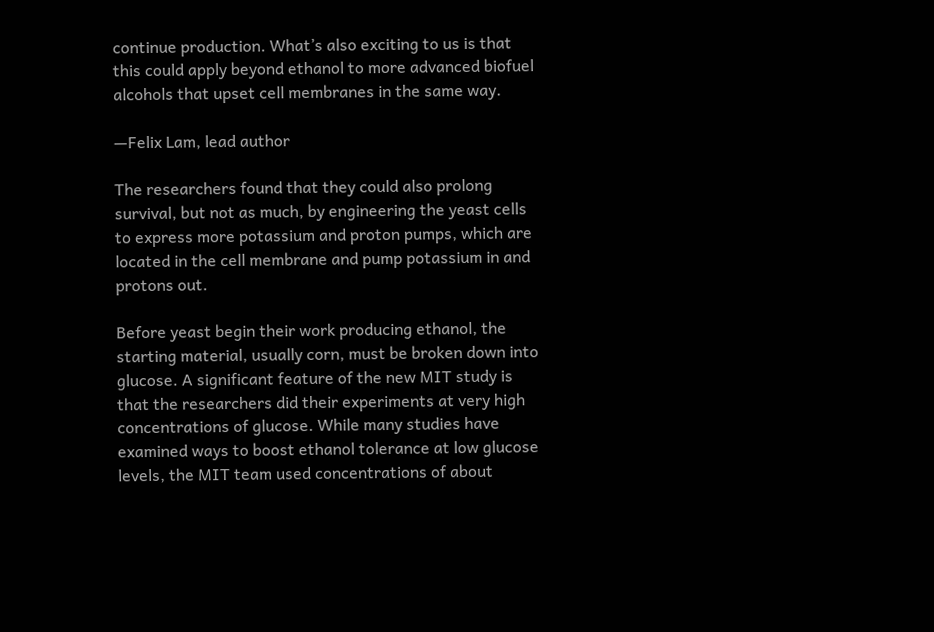continue production. What’s also exciting to us is that this could apply beyond ethanol to more advanced biofuel alcohols that upset cell membranes in the same way.

—Felix Lam, lead author

The researchers found that they could also prolong survival, but not as much, by engineering the yeast cells to express more potassium and proton pumps, which are located in the cell membrane and pump potassium in and protons out.

Before yeast begin their work producing ethanol, the starting material, usually corn, must be broken down into glucose. A significant feature of the new MIT study is that the researchers did their experiments at very high concentrations of glucose. While many studies have examined ways to boost ethanol tolerance at low glucose levels, the MIT team used concentrations of about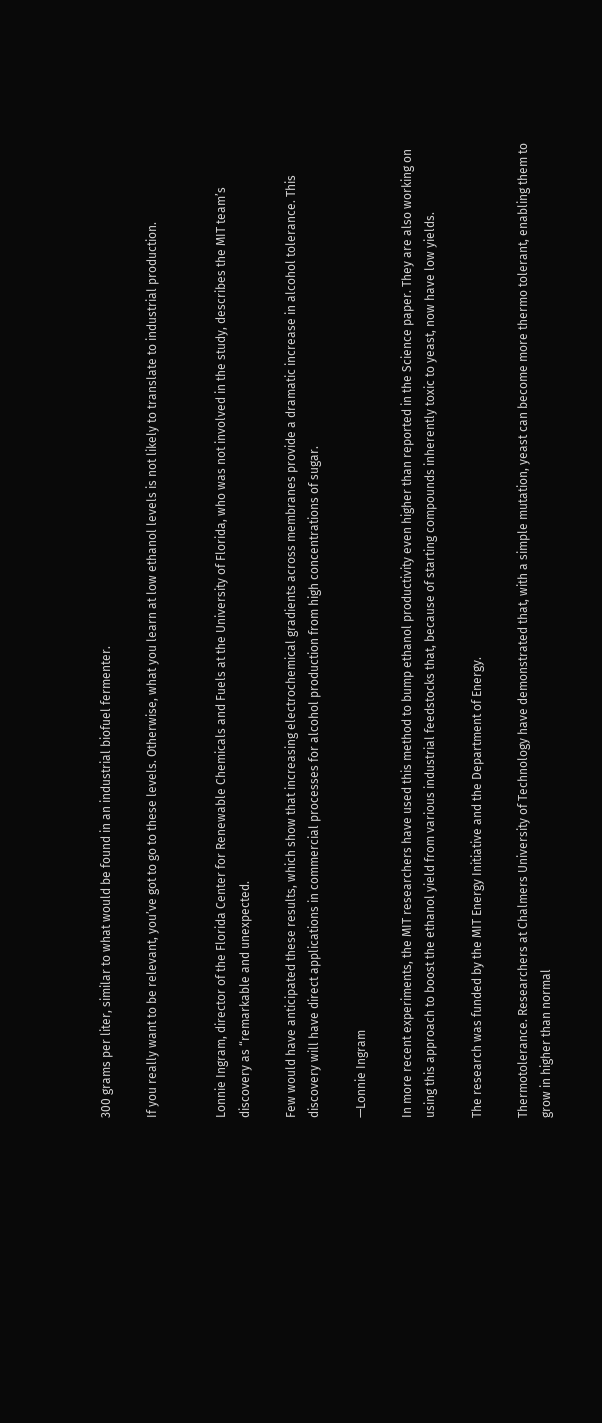300 grams per liter, similar to what would be found in an industrial biofuel fermenter.

If you really want to be relevant, you’ve got to go to these levels. Otherwise, what you learn at low ethanol levels is not likely to translate to industrial production.


Lonnie Ingram, director of the Florida Center for Renewable Chemicals and Fuels at the University of Florida, who was not involved in the study, describes the MIT team’s discovery as “remarkable and unexpected.

Few would have anticipated these results, which show that increasing electrochemical gradients across membranes provide a dramatic increase in alcohol tolerance. This discovery will have direct applications in commercial processes for alcohol production from high concentrations of sugar.

—Lonnie Ingram

In more recent experiments, the MIT researchers have used this method to bump ethanol productivity even higher than reported in the Science paper. They are also working on using this approach to boost the ethanol yield from various industrial feedstocks that, because of starting compounds inherently toxic to yeast, now have low yields.

The research was funded by the MIT Energy Initiative and the Department of Energy.

Thermotolerance. Researchers at Chalmers University of Technology have demonstrated that, with a simple mutation, yeast can become more thermo tolerant, enabling them to grow in higher than normal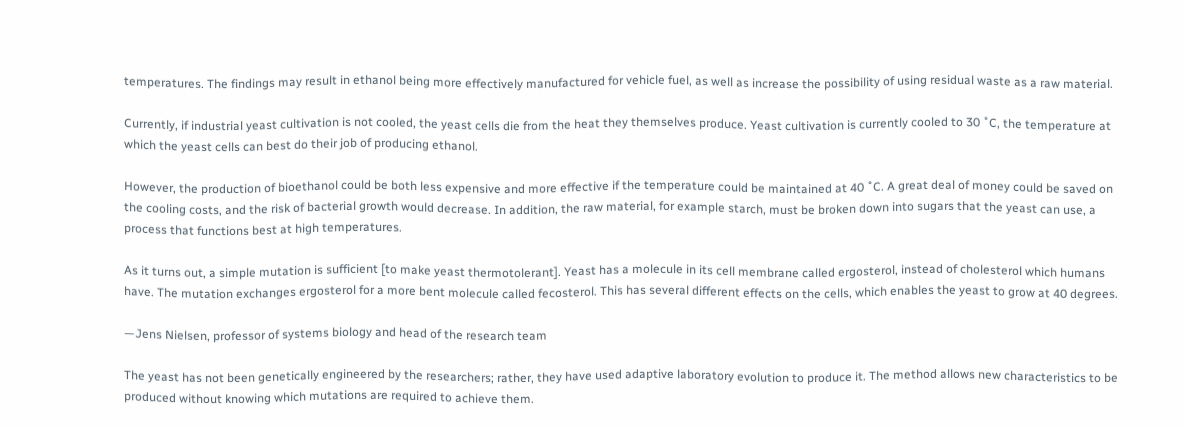temperatures. The findings may result in ethanol being more effectively manufactured for vehicle fuel, as well as increase the possibility of using residual waste as a raw material.

Currently, if industrial yeast cultivation is not cooled, the yeast cells die from the heat they themselves produce. Yeast cultivation is currently cooled to 30 ˚C, the temperature at which the yeast cells can best do their job of producing ethanol.

However, the production of bioethanol could be both less expensive and more effective if the temperature could be maintained at 40 ˚C. A great deal of money could be saved on the cooling costs, and the risk of bacterial growth would decrease. In addition, the raw material, for example starch, must be broken down into sugars that the yeast can use, a process that functions best at high temperatures.

As it turns out, a simple mutation is sufficient [to make yeast thermotolerant]. Yeast has a molecule in its cell membrane called ergosterol, instead of cholesterol which humans have. The mutation exchanges ergosterol for a more bent molecule called fecosterol. This has several different effects on the cells, which enables the yeast to grow at 40 degrees.

—Jens Nielsen, professor of systems biology and head of the research team

The yeast has not been genetically engineered by the researchers; rather, they have used adaptive laboratory evolution to produce it. The method allows new characteristics to be produced without knowing which mutations are required to achieve them.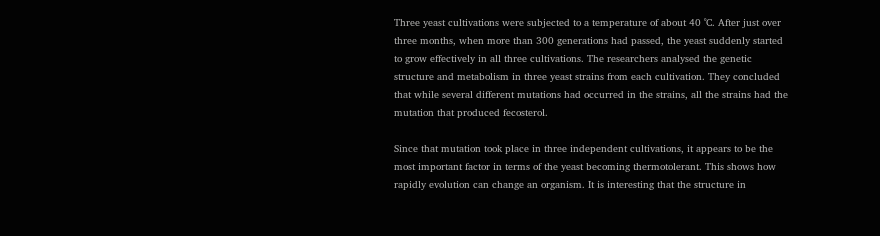Three yeast cultivations were subjected to a temperature of about 40 ˚C. After just over three months, when more than 300 generations had passed, the yeast suddenly started to grow effectively in all three cultivations. The researchers analysed the genetic structure and metabolism in three yeast strains from each cultivation. They concluded that while several different mutations had occurred in the strains, all the strains had the mutation that produced fecosterol.

Since that mutation took place in three independent cultivations, it appears to be the most important factor in terms of the yeast becoming thermotolerant. This shows how rapidly evolution can change an organism. It is interesting that the structure in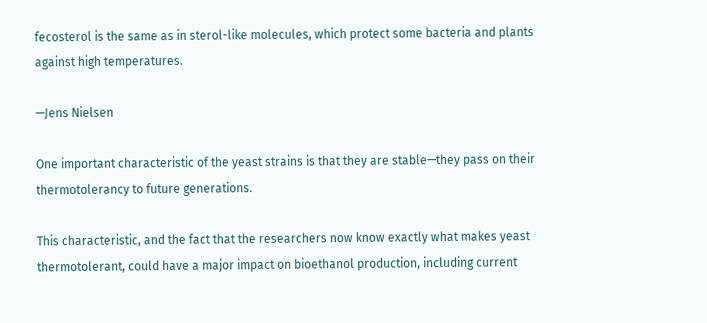fecosterol is the same as in sterol-like molecules, which protect some bacteria and plants against high temperatures.

—Jens Nielsen

One important characteristic of the yeast strains is that they are stable—they pass on their thermotolerancy to future generations.

This characteristic, and the fact that the researchers now know exactly what makes yeast thermotolerant, could have a major impact on bioethanol production, including current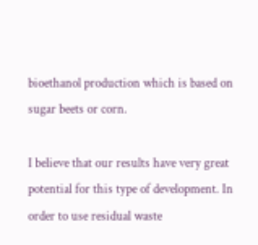bioethanol production which is based on sugar beets or corn.

I believe that our results have very great potential for this type of development. In order to use residual waste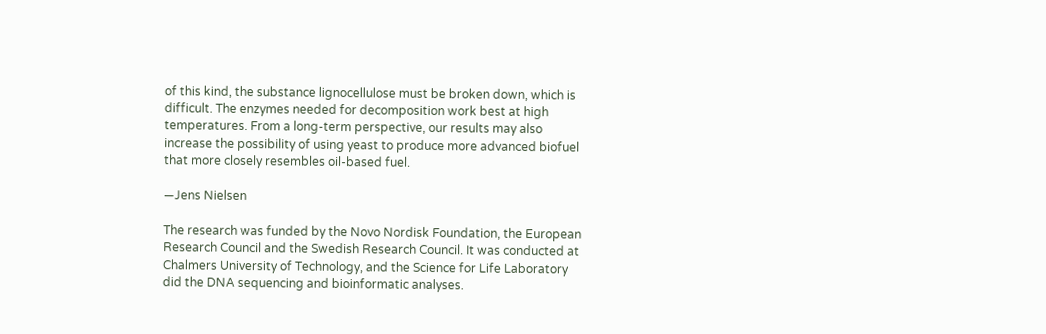of this kind, the substance lignocellulose must be broken down, which is difficult. The enzymes needed for decomposition work best at high temperatures. From a long-term perspective, our results may also increase the possibility of using yeast to produce more advanced biofuel that more closely resembles oil-based fuel.

—Jens Nielsen

The research was funded by the Novo Nordisk Foundation, the European Research Council and the Swedish Research Council. It was conducted at Chalmers University of Technology, and the Science for Life Laboratory did the DNA sequencing and bioinformatic analyses.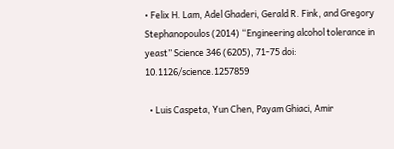• Felix H. Lam, Adel Ghaderi, Gerald R. Fink, and Gregory Stephanopoulos (2014) “Engineering alcohol tolerance in yeast” Science 346 (6205), 71-75 doi: 10.1126/science.1257859

  • Luis Caspeta, Yun Chen, Payam Ghiaci, Amir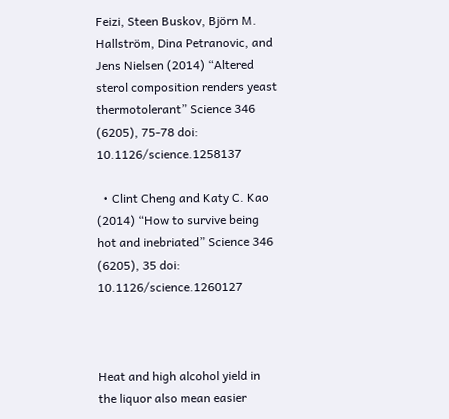Feizi, Steen Buskov, Björn M. Hallström, Dina Petranovic, and Jens Nielsen (2014) “Altered sterol composition renders yeast thermotolerant” Science 346 (6205), 75-78 doi: 10.1126/science.1258137

  • Clint Cheng and Katy C. Kao (2014) “How to survive being hot and inebriated” Science 346 (6205), 35 doi: 10.1126/science.1260127



Heat and high alcohol yield in the liquor also mean easier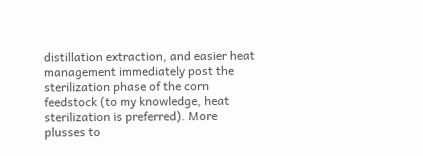distillation extraction, and easier heat management immediately post the sterilization phase of the corn feedstock (to my knowledge, heat sterilization is preferred). More plusses to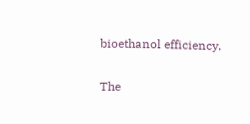bioethanol efficiency.

The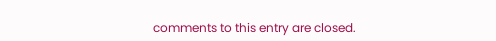comments to this entry are closed.